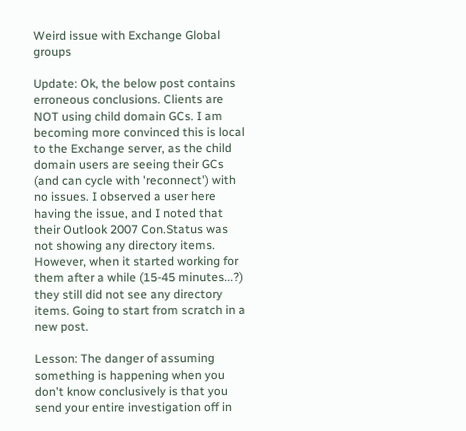Weird issue with Exchange Global groups

Update: Ok, the below post contains erroneous conclusions. Clients are NOT using child domain GCs. I am becoming more convinced this is local to the Exchange server, as the child domain users are seeing their GCs (and can cycle with 'reconnect') with no issues. I observed a user here having the issue, and I noted that their Outlook 2007 Con.Status was not showing any directory items. However, when it started working for them after a while (15-45 minutes...?) they still did not see any directory items. Going to start from scratch in a new post.

Lesson: The danger of assuming something is happening when you don't know conclusively is that you send your entire investigation off in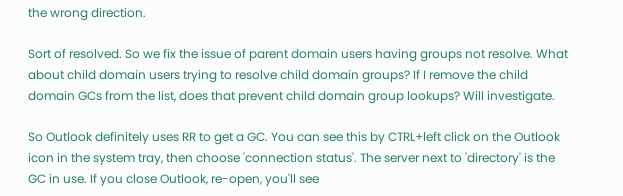the wrong direction.

Sort of resolved. So we fix the issue of parent domain users having groups not resolve. What about child domain users trying to resolve child domain groups? If I remove the child domain GCs from the list, does that prevent child domain group lookups? Will investigate.

So Outlook definitely uses RR to get a GC. You can see this by CTRL+left click on the Outlook icon in the system tray, then choose 'connection status'. The server next to 'directory' is the GC in use. If you close Outlook, re-open, you'll see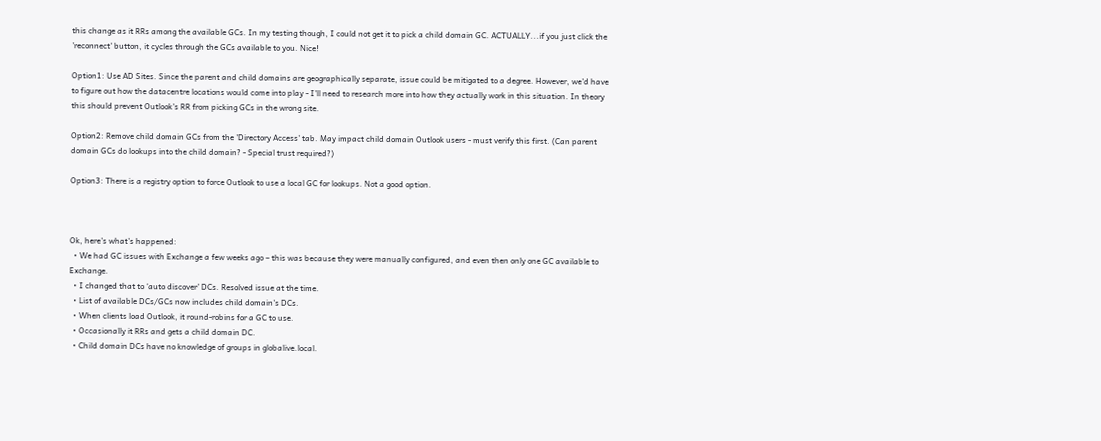this change as it RRs among the available GCs. In my testing though, I could not get it to pick a child domain GC. ACTUALLY...if you just click the 'reconnect' button, it cycles through the GCs available to you. Nice!

Option1: Use AD Sites. Since the parent and child domains are geographically separate, issue could be mitigated to a degree. However, we'd have to figure out how the datacentre locations would come into play - I'll need to research more into how they actually work in this situation. In theory this should prevent Outlook's RR from picking GCs in the wrong site.

Option2: Remove child domain GCs from the 'Directory Access' tab. May impact child domain Outlook users - must verify this first. (Can parent domain GCs do lookups into the child domain? - Special trust required?)

Option3: There is a registry option to force Outlook to use a local GC for lookups. Not a good option.



Ok, here's what's happened:
  • We had GC issues with Exchange a few weeks ago – this was because they were manually configured, and even then only one GC available to Exchange.
  • I changed that to ‘auto discover’ DCs. Resolved issue at the time.
  • List of available DCs/GCs now includes child domain's DCs.
  • When clients load Outlook, it round-robins for a GC to use.
  • Occasionally it RRs and gets a child domain DC.
  • Child domain DCs have no knowledge of groups in globalive.local.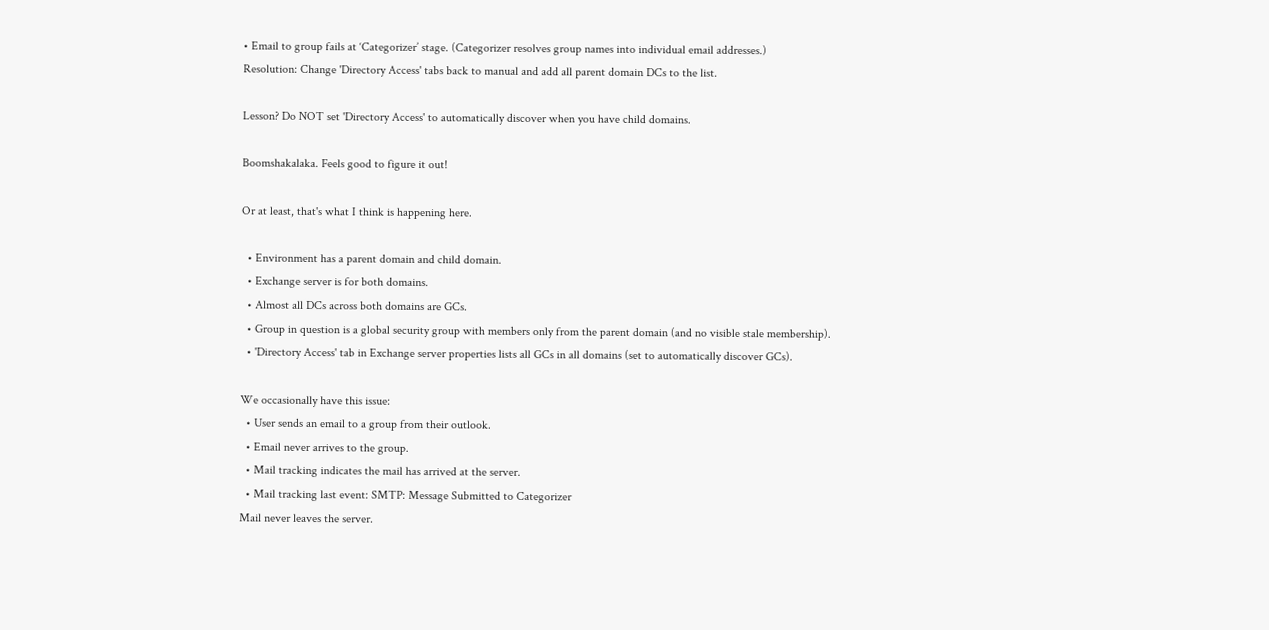• Email to group fails at ‘Categorizer’ stage. (Categorizer resolves group names into individual email addresses.)
Resolution: Change 'Directory Access' tabs back to manual and add all parent domain DCs to the list.

Lesson? Do NOT set 'Directory Access' to automatically discover when you have child domains.

Boomshakalaka. Feels good to figure it out!

Or at least, that's what I think is happening here.

  • Environment has a parent domain and child domain.
  • Exchange server is for both domains.
  • Almost all DCs across both domains are GCs.
  • Group in question is a global security group with members only from the parent domain (and no visible stale membership).
  • 'Directory Access' tab in Exchange server properties lists all GCs in all domains (set to automatically discover GCs).

We occasionally have this issue:
  • User sends an email to a group from their outlook.
  • Email never arrives to the group.
  • Mail tracking indicates the mail has arrived at the server.
  • Mail tracking last event: SMTP: Message Submitted to Categorizer
Mail never leaves the server.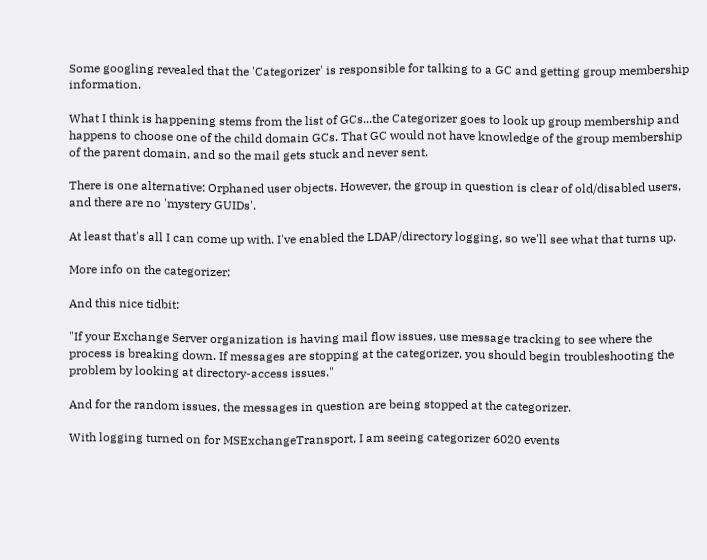Some googling revealed that the 'Categorizer' is responsible for talking to a GC and getting group membership information.

What I think is happening stems from the list of GCs...the Categorizer goes to look up group membership and happens to choose one of the child domain GCs. That GC would not have knowledge of the group membership of the parent domain, and so the mail gets stuck and never sent.

There is one alternative: Orphaned user objects. However, the group in question is clear of old/disabled users, and there are no 'mystery GUIDs'.

At least that's all I can come up with. I've enabled the LDAP/directory logging, so we'll see what that turns up.

More info on the categorizer:

And this nice tidbit:

"If your Exchange Server organization is having mail flow issues, use message tracking to see where the process is breaking down. If messages are stopping at the categorizer, you should begin troubleshooting the problem by looking at directory-access issues."

And for the random issues, the messages in question are being stopped at the categorizer.

With logging turned on for MSExchangeTransport, I am seeing categorizer 6020 events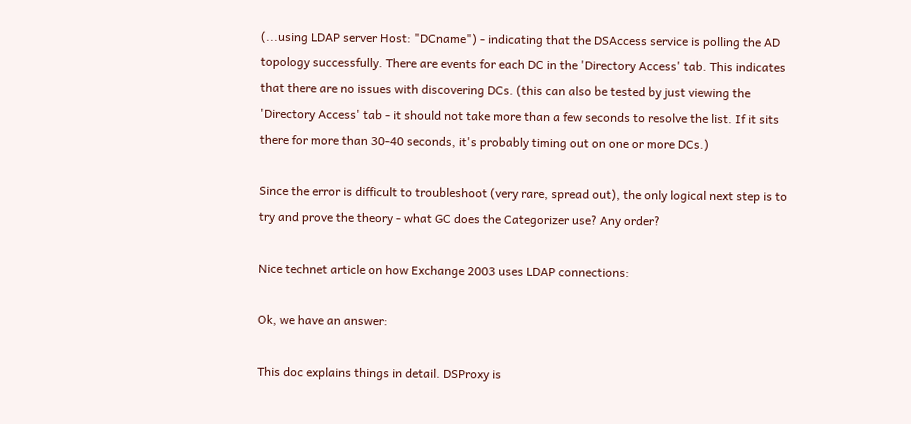(...using LDAP server Host: "DCname") - indicating that the DSAccess service is polling the AD topology successfully. There are events for each DC in the 'Directory Access' tab. This indicates that there are no issues with discovering DCs. (this can also be tested by just viewing the 'Directory Access' tab - it should not take more than a few seconds to resolve the list. If it sits there for more than 30-40 seconds, it's probably timing out on one or more DCs.)

Since the error is difficult to troubleshoot (very rare, spread out), the only logical next step is to try and prove the theory - what GC does the Categorizer use? Any order?

Nice technet article on how Exchange 2003 uses LDAP connections:

Ok, we have an answer:

This doc explains things in detail. DSProxy is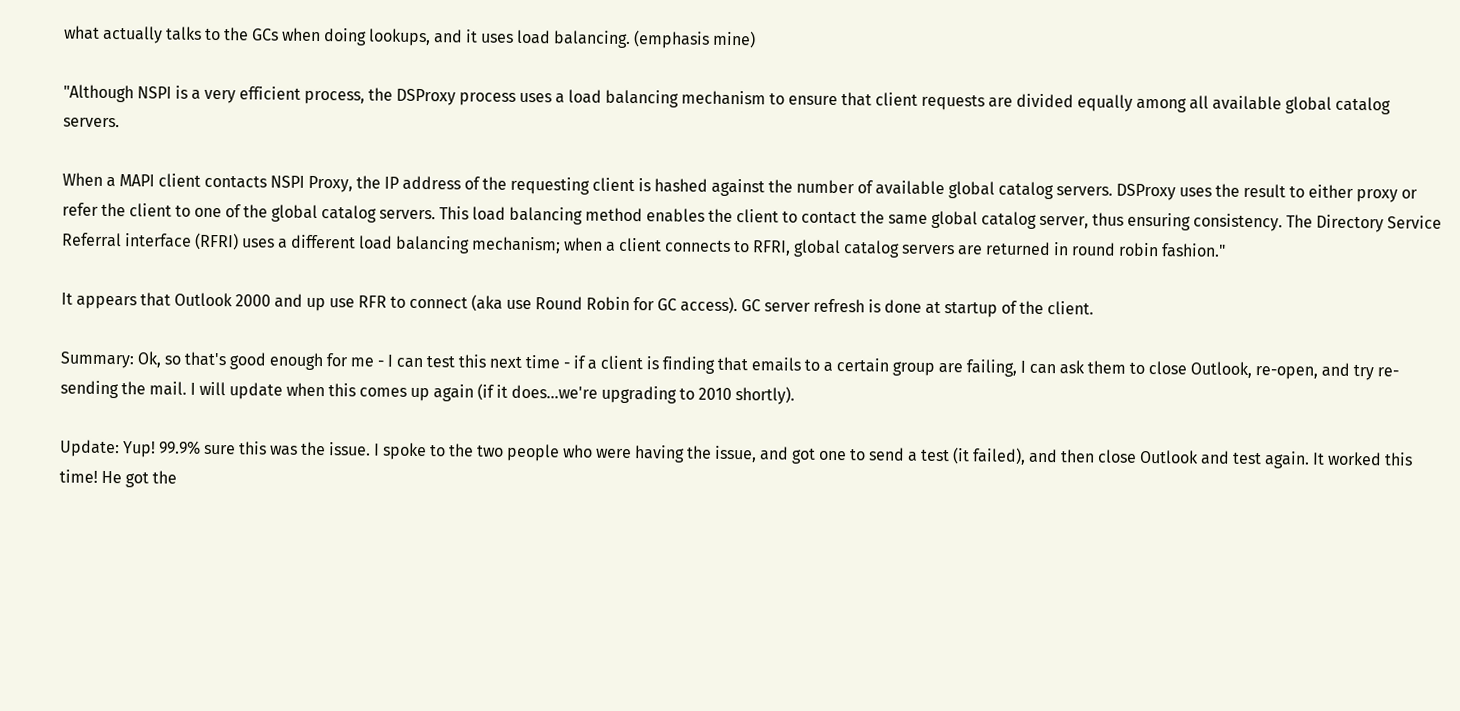what actually talks to the GCs when doing lookups, and it uses load balancing. (emphasis mine)

"Although NSPI is a very efficient process, the DSProxy process uses a load balancing mechanism to ensure that client requests are divided equally among all available global catalog servers.

When a MAPI client contacts NSPI Proxy, the IP address of the requesting client is hashed against the number of available global catalog servers. DSProxy uses the result to either proxy or refer the client to one of the global catalog servers. This load balancing method enables the client to contact the same global catalog server, thus ensuring consistency. The Directory Service Referral interface (RFRI) uses a different load balancing mechanism; when a client connects to RFRI, global catalog servers are returned in round robin fashion."

It appears that Outlook 2000 and up use RFR to connect (aka use Round Robin for GC access). GC server refresh is done at startup of the client.

Summary: Ok, so that's good enough for me - I can test this next time - if a client is finding that emails to a certain group are failing, I can ask them to close Outlook, re-open, and try re-sending the mail. I will update when this comes up again (if it does...we're upgrading to 2010 shortly).

Update: Yup! 99.9% sure this was the issue. I spoke to the two people who were having the issue, and got one to send a test (it failed), and then close Outlook and test again. It worked this time! He got the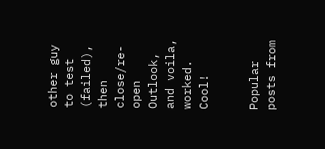other guy to test (failed), then close/re-open Outlook, and voila, worked. Cool!


Popular posts from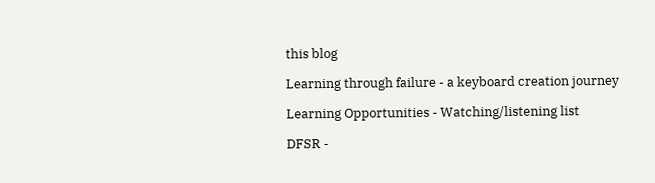this blog

Learning through failure - a keyboard creation journey

Learning Opportunities - Watching/listening list

DFSR -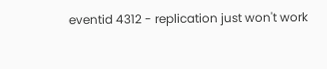eventid 4312 - replication just won't work